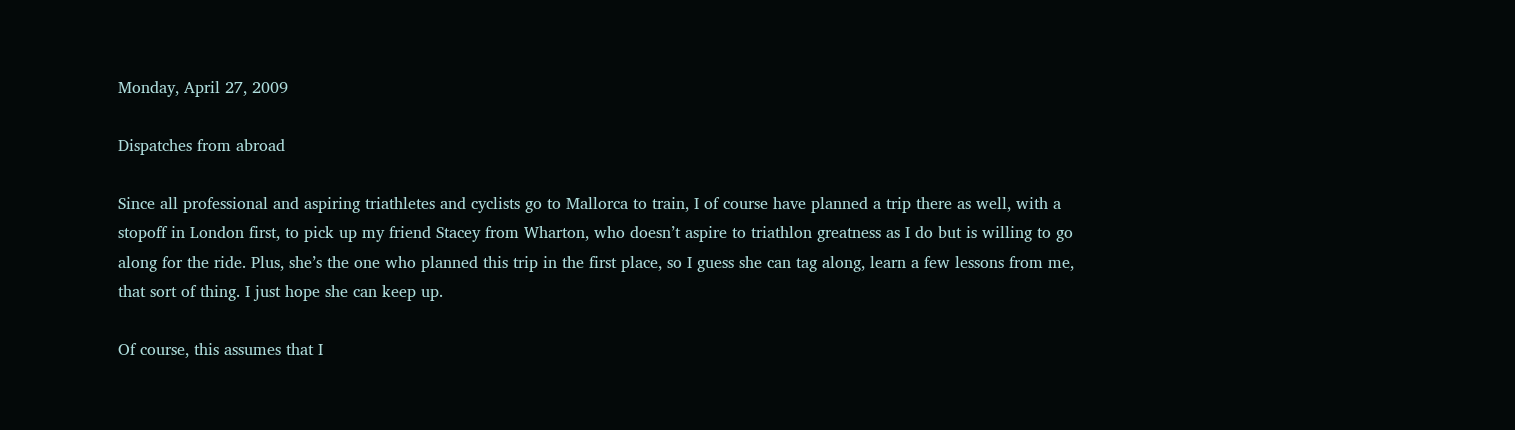Monday, April 27, 2009

Dispatches from abroad

Since all professional and aspiring triathletes and cyclists go to Mallorca to train, I of course have planned a trip there as well, with a stopoff in London first, to pick up my friend Stacey from Wharton, who doesn’t aspire to triathlon greatness as I do but is willing to go along for the ride. Plus, she’s the one who planned this trip in the first place, so I guess she can tag along, learn a few lessons from me, that sort of thing. I just hope she can keep up.

Of course, this assumes that I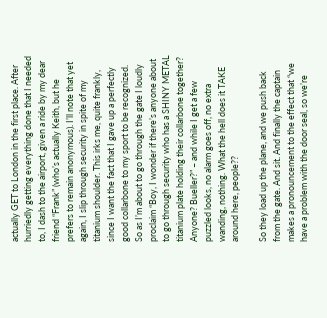actually GET to London in the first place. After hurriedly getting everything done that I needed to, I dash to the airport, given a ride by my dear friend “Frank” (who’s actually Keith, but he prefers to remain anonymous). I’ll note that yet again, I slip through security in spite of my titanium shoulder. This irks me, quite frankly, since I want the fact that I gave up a perfectly good collarbone to my sport to be recognized. So as I’m about to go through the gate I loudly proclaim “Boy, I wonder if there’s anyone about to go through security who has a SHINY METAL titanium plate holding their collarbone together? Anyone? Bueller?” – and while I get a few puzzled looks, no alarm goes off, no extra wanding, nothing. What the hell does it TAKE around here, people??

So they load up the plane, and we push back from the gate. And sit. And finally the captain makes a pronouncement to the effect that “we have a problem with the door seal, so we’re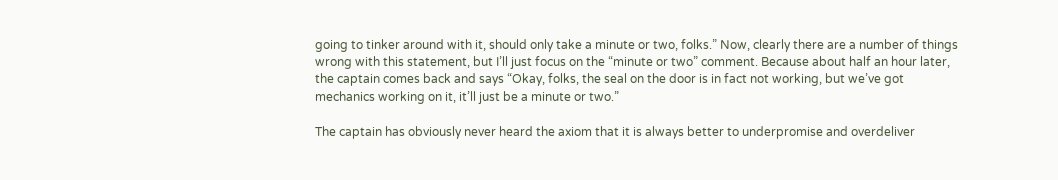going to tinker around with it, should only take a minute or two, folks.” Now, clearly there are a number of things wrong with this statement, but I’ll just focus on the “minute or two” comment. Because about half an hour later, the captain comes back and says “Okay, folks, the seal on the door is in fact not working, but we’ve got mechanics working on it, it’ll just be a minute or two.”

The captain has obviously never heard the axiom that it is always better to underpromise and overdeliver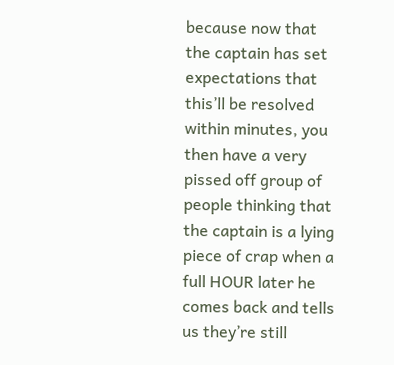because now that the captain has set expectations that this’ll be resolved within minutes, you then have a very pissed off group of people thinking that the captain is a lying piece of crap when a full HOUR later he comes back and tells us they’re still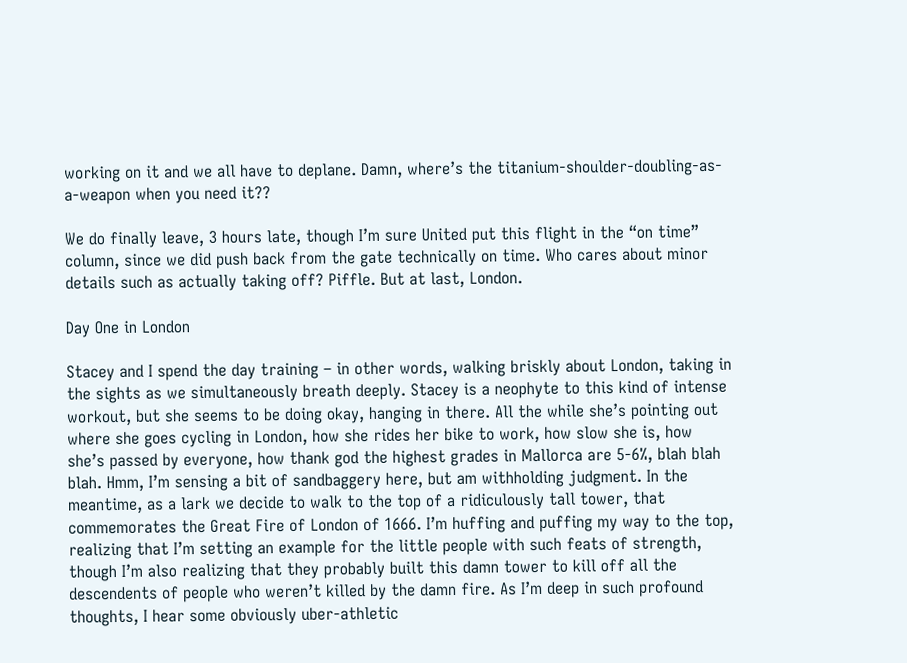working on it and we all have to deplane. Damn, where’s the titanium-shoulder-doubling-as-a-weapon when you need it??

We do finally leave, 3 hours late, though I’m sure United put this flight in the “on time” column, since we did push back from the gate technically on time. Who cares about minor details such as actually taking off? Piffle. But at last, London.

Day One in London

Stacey and I spend the day training – in other words, walking briskly about London, taking in the sights as we simultaneously breath deeply. Stacey is a neophyte to this kind of intense workout, but she seems to be doing okay, hanging in there. All the while she’s pointing out where she goes cycling in London, how she rides her bike to work, how slow she is, how she’s passed by everyone, how thank god the highest grades in Mallorca are 5-6%, blah blah blah. Hmm, I’m sensing a bit of sandbaggery here, but am withholding judgment. In the meantime, as a lark we decide to walk to the top of a ridiculously tall tower, that commemorates the Great Fire of London of 1666. I’m huffing and puffing my way to the top, realizing that I’m setting an example for the little people with such feats of strength, though I’m also realizing that they probably built this damn tower to kill off all the descendents of people who weren’t killed by the damn fire. As I’m deep in such profound thoughts, I hear some obviously uber-athletic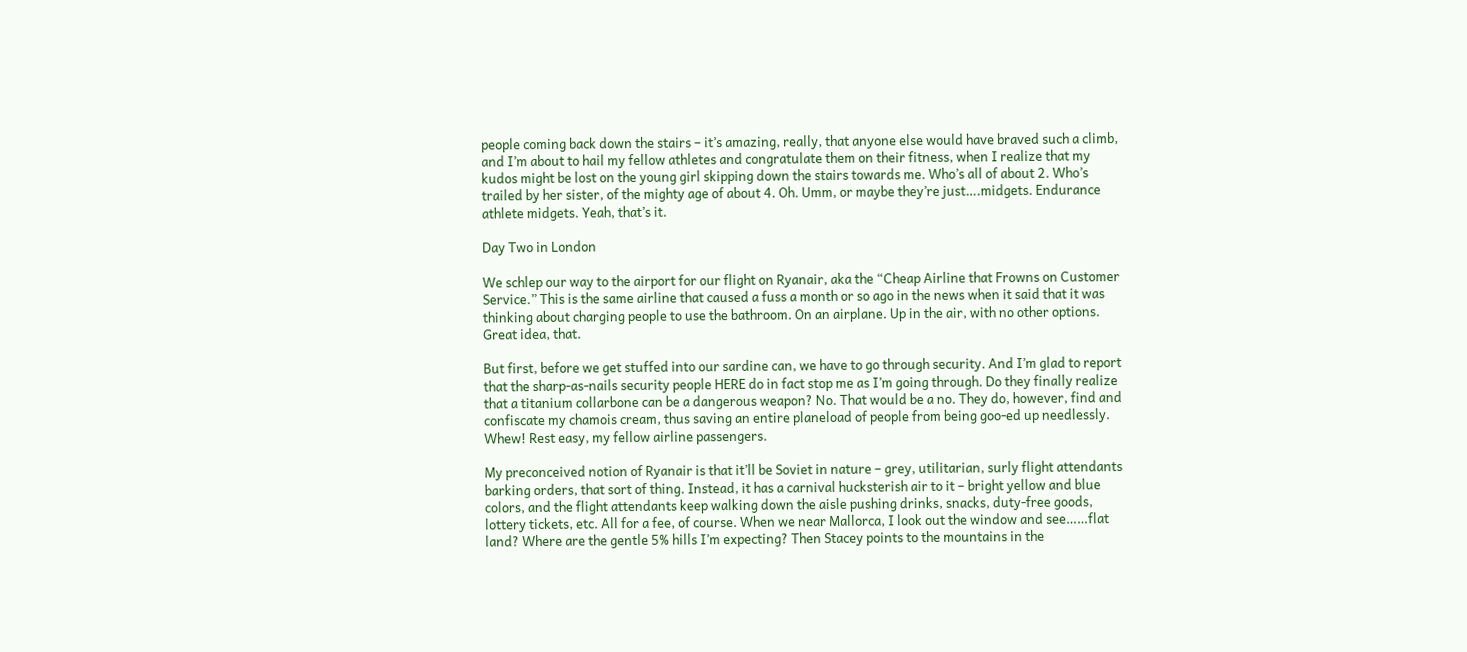people coming back down the stairs – it’s amazing, really, that anyone else would have braved such a climb, and I’m about to hail my fellow athletes and congratulate them on their fitness, when I realize that my kudos might be lost on the young girl skipping down the stairs towards me. Who’s all of about 2. Who’s trailed by her sister, of the mighty age of about 4. Oh. Umm, or maybe they’re just….midgets. Endurance athlete midgets. Yeah, that’s it.

Day Two in London

We schlep our way to the airport for our flight on Ryanair, aka the “Cheap Airline that Frowns on Customer Service.” This is the same airline that caused a fuss a month or so ago in the news when it said that it was thinking about charging people to use the bathroom. On an airplane. Up in the air, with no other options. Great idea, that.

But first, before we get stuffed into our sardine can, we have to go through security. And I’m glad to report that the sharp-as-nails security people HERE do in fact stop me as I’m going through. Do they finally realize that a titanium collarbone can be a dangerous weapon? No. That would be a no. They do, however, find and confiscate my chamois cream, thus saving an entire planeload of people from being goo-ed up needlessly. Whew! Rest easy, my fellow airline passengers.

My preconceived notion of Ryanair is that it’ll be Soviet in nature – grey, utilitarian, surly flight attendants barking orders, that sort of thing. Instead, it has a carnival hucksterish air to it – bright yellow and blue colors, and the flight attendants keep walking down the aisle pushing drinks, snacks, duty-free goods, lottery tickets, etc. All for a fee, of course. When we near Mallorca, I look out the window and see……flat land? Where are the gentle 5% hills I’m expecting? Then Stacey points to the mountains in the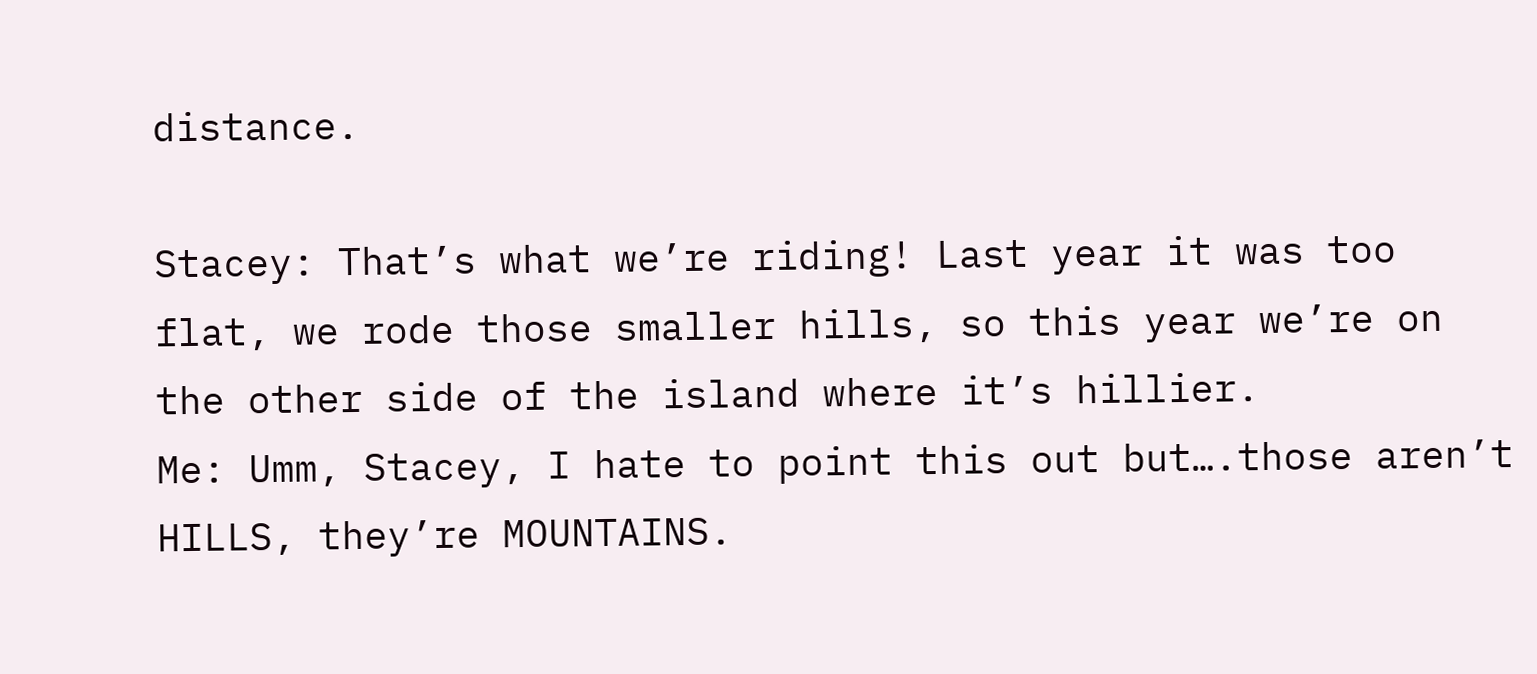distance.

Stacey: That’s what we’re riding! Last year it was too flat, we rode those smaller hills, so this year we’re on the other side of the island where it’s hillier.
Me: Umm, Stacey, I hate to point this out but….those aren’t HILLS, they’re MOUNTAINS.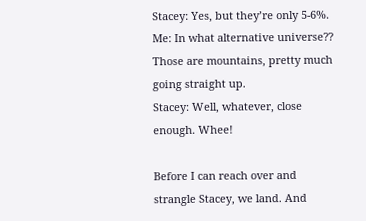Stacey: Yes, but they’re only 5-6%.
Me: In what alternative universe?? Those are mountains, pretty much going straight up.
Stacey: Well, whatever, close enough. Whee!

Before I can reach over and strangle Stacey, we land. And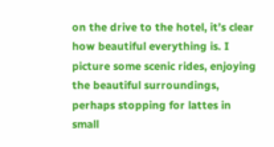on the drive to the hotel, it’s clear how beautiful everything is. I picture some scenic rides, enjoying the beautiful surroundings, perhaps stopping for lattes in small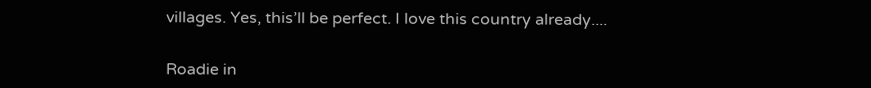villages. Yes, this’ll be perfect. I love this country already....


Roadie in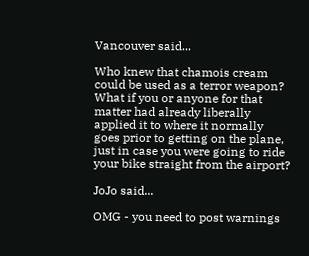Vancouver said...

Who knew that chamois cream could be used as a terror weapon? What if you or anyone for that matter had already liberally applied it to where it normally goes prior to getting on the plane, just in case you were going to ride your bike straight from the airport?

JoJo said...

OMG - you need to post warnings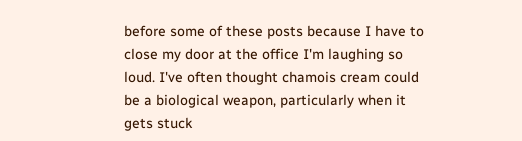before some of these posts because I have to close my door at the office I'm laughing so loud. I've often thought chamois cream could be a biological weapon, particularly when it gets stuck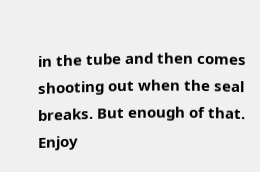in the tube and then comes shooting out when the seal breaks. But enough of that. Enjoy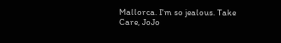Mallorca. I'm so jealous. Take Care, JoJo